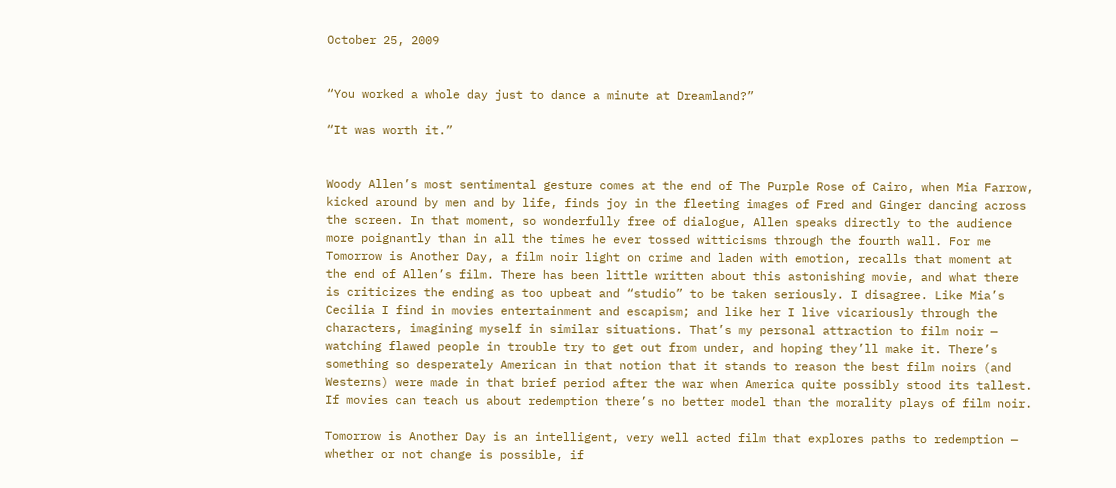October 25, 2009


“You worked a whole day just to dance a minute at Dreamland?”

“It was worth it.”


Woody Allen’s most sentimental gesture comes at the end of The Purple Rose of Cairo, when Mia Farrow, kicked around by men and by life, finds joy in the fleeting images of Fred and Ginger dancing across the screen. In that moment, so wonderfully free of dialogue, Allen speaks directly to the audience more poignantly than in all the times he ever tossed witticisms through the fourth wall. For me Tomorrow is Another Day, a film noir light on crime and laden with emotion, recalls that moment at the end of Allen’s film. There has been little written about this astonishing movie, and what there is criticizes the ending as too upbeat and “studio” to be taken seriously. I disagree. Like Mia’s Cecilia I find in movies entertainment and escapism; and like her I live vicariously through the characters, imagining myself in similar situations. That’s my personal attraction to film noir — watching flawed people in trouble try to get out from under, and hoping they’ll make it. There’s something so desperately American in that notion that it stands to reason the best film noirs (and Westerns) were made in that brief period after the war when America quite possibly stood its tallest. If movies can teach us about redemption there’s no better model than the morality plays of film noir.

Tomorrow is Another Day is an intelligent, very well acted film that explores paths to redemption — whether or not change is possible, if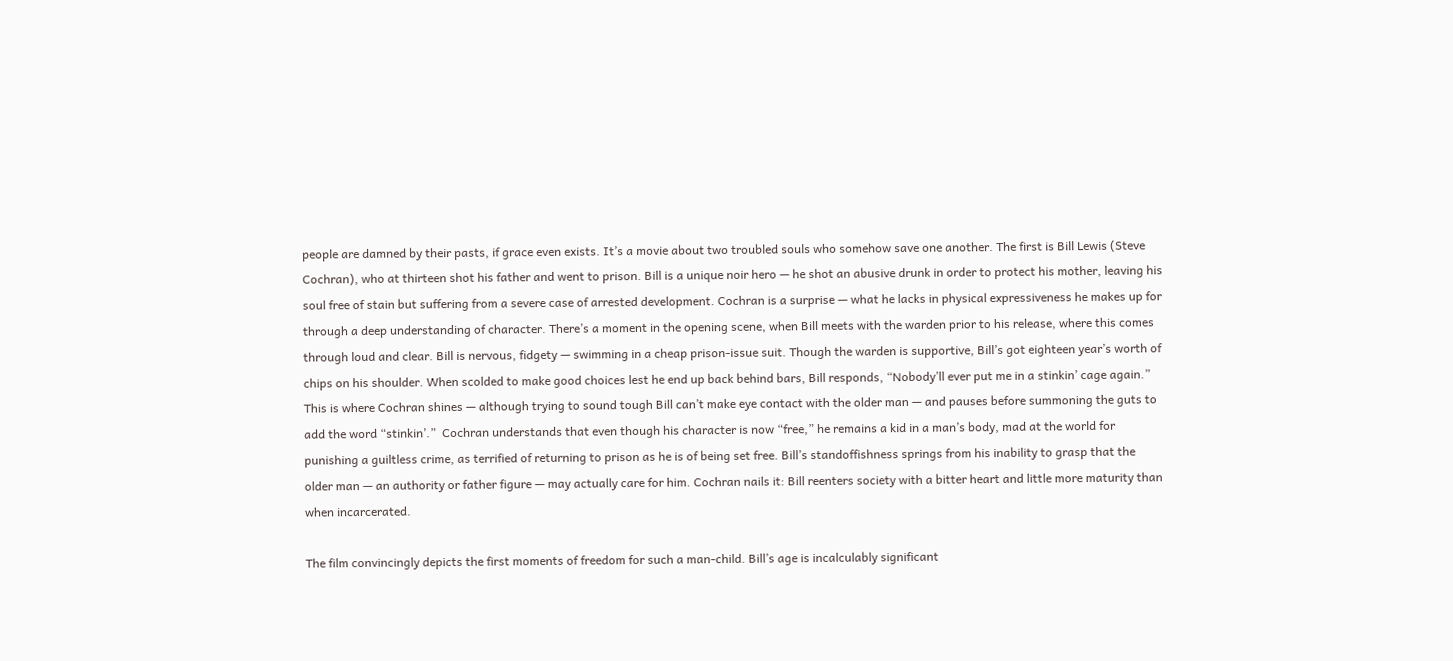people are damned by their pasts, if grace even exists. It’s a movie about two troubled souls who somehow save one another. The first is Bill Lewis (Steve Cochran), who at thirteen shot his father and went to prison. Bill is a unique noir hero — he shot an abusive drunk in order to protect his mother, leaving his soul free of stain but suffering from a severe case of arrested development. Cochran is a surprise — what he lacks in physical expressiveness he makes up for through a deep understanding of character. There’s a moment in the opening scene, when Bill meets with the warden prior to his release, where this comes through loud and clear. Bill is nervous, fidgety — swimming in a cheap prison-issue suit. Though the warden is supportive, Bill’s got eighteen year’s worth of chips on his shoulder. When scolded to make good choices lest he end up back behind bars, Bill responds, “Nobody’ll ever put me in a stinkin’ cage again.”  This is where Cochran shines — although trying to sound tough Bill can’t make eye contact with the older man — and pauses before summoning the guts to add the word “stinkin’.”  Cochran understands that even though his character is now “free,” he remains a kid in a man’s body, mad at the world for punishing a guiltless crime, as terrified of returning to prison as he is of being set free. Bill’s standoffishness springs from his inability to grasp that the older man — an authority or father figure — may actually care for him. Cochran nails it: Bill reenters society with a bitter heart and little more maturity than when incarcerated.

The film convincingly depicts the first moments of freedom for such a man-child. Bill’s age is incalculably significant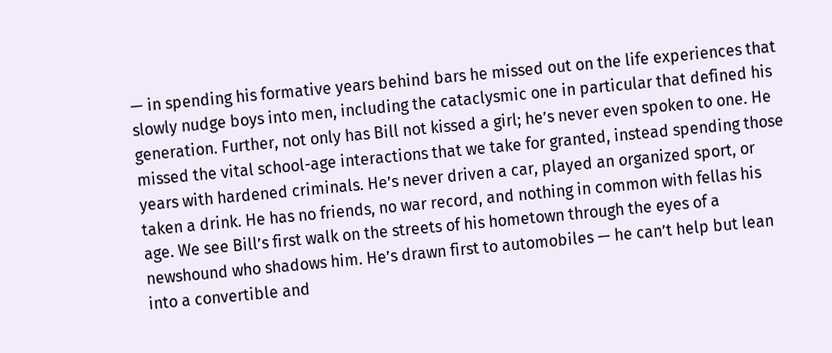— in spending his formative years behind bars he missed out on the life experiences that slowly nudge boys into men, including the cataclysmic one in particular that defined his generation. Further, not only has Bill not kissed a girl; he’s never even spoken to one. He missed the vital school-age interactions that we take for granted, instead spending those years with hardened criminals. He’s never driven a car, played an organized sport, or taken a drink. He has no friends, no war record, and nothing in common with fellas his age. We see Bill’s first walk on the streets of his hometown through the eyes of a newshound who shadows him. He’s drawn first to automobiles — he can’t help but lean into a convertible and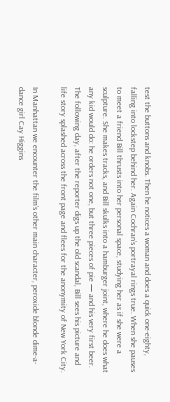test the buttons and knobs. Then he notices a woman and does a quick one-eighty, falling into lockstep behind her. Again Cochran’s portrayal rings true. When she pauses to meet a friend Bill thrusts into her personal space, studying her as if she were a sculpture. She makes tracks, and Bill skulks into a hamburger joint, where he does what any kid would do: he orders not one, but three pieces of pie — and his very first beer. The following day, after the reporter digs up the old scandal, Bill sees his picture and life story splashed across the front page and flees for the anonymity of New York City.

In Manhattan we encounter the film’s other main character, peroxide blonde dime-a-dance girl Cay Higgins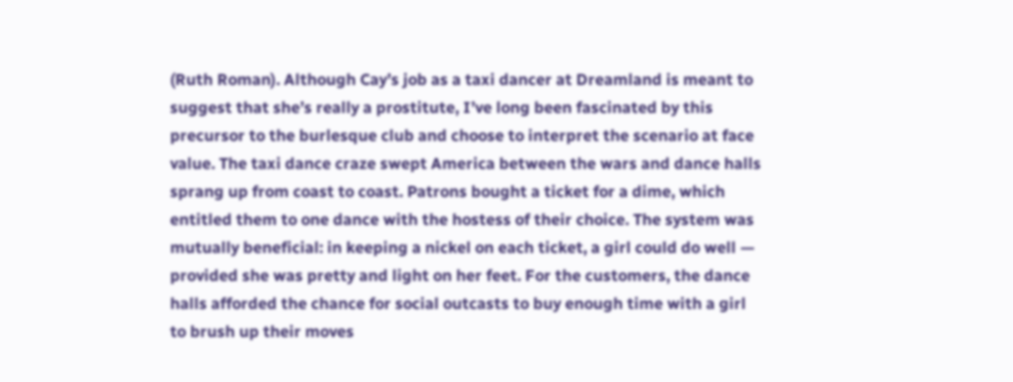(Ruth Roman). Although Cay’s job as a taxi dancer at Dreamland is meant to suggest that she’s really a prostitute, I’ve long been fascinated by this precursor to the burlesque club and choose to interpret the scenario at face value. The taxi dance craze swept America between the wars and dance halls sprang up from coast to coast. Patrons bought a ticket for a dime, which entitled them to one dance with the hostess of their choice. The system was mutually beneficial: in keeping a nickel on each ticket, a girl could do well — provided she was pretty and light on her feet. For the customers, the dance halls afforded the chance for social outcasts to buy enough time with a girl to brush up their moves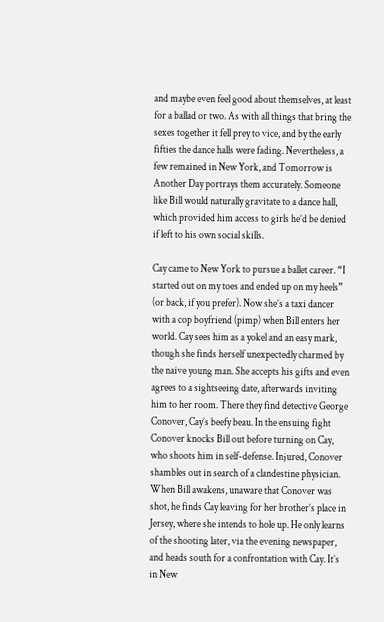and maybe even feel good about themselves, at least for a ballad or two. As with all things that bring the sexes together it fell prey to vice, and by the early fifties the dance halls were fading. Nevertheless, a few remained in New York, and Tomorrow is Another Day portrays them accurately. Someone like Bill would naturally gravitate to a dance hall, which provided him access to girls he’d be denied if left to his own social skills.

Cay came to New York to pursue a ballet career. “I started out on my toes and ended up on my heels” (or back, if you prefer). Now she’s a taxi dancer with a cop boyfriend (pimp) when Bill enters her world. Cay sees him as a yokel and an easy mark, though she finds herself unexpectedly charmed by the naive young man. She accepts his gifts and even agrees to a sightseeing date, afterwards inviting him to her room. There they find detective George Conover, Cay’s beefy beau. In the ensuing fight Conover knocks Bill out before turning on Cay, who shoots him in self-defense. Injured, Conover shambles out in search of a clandestine physician. When Bill awakens, unaware that Conover was shot, he finds Cay leaving for her brother’s place in Jersey, where she intends to hole up. He only learns of the shooting later, via the evening newspaper, and heads south for a confrontation with Cay. It’s in New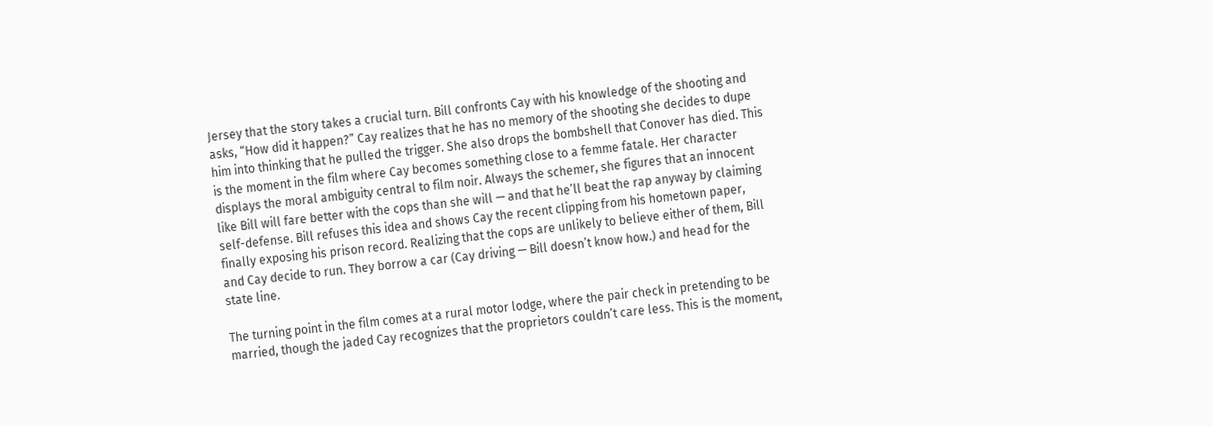Jersey that the story takes a crucial turn. Bill confronts Cay with his knowledge of the shooting and asks, “How did it happen?” Cay realizes that he has no memory of the shooting she decides to dupe him into thinking that he pulled the trigger. She also drops the bombshell that Conover has died. This is the moment in the film where Cay becomes something close to a femme fatale. Her character displays the moral ambiguity central to film noir. Always the schemer, she figures that an innocent like Bill will fare better with the cops than she will — and that he’ll beat the rap anyway by claiming self-defense. Bill refuses this idea and shows Cay the recent clipping from his hometown paper, finally exposing his prison record. Realizing that the cops are unlikely to believe either of them, Bill and Cay decide to run. They borrow a car (Cay driving — Bill doesn’t know how.) and head for the state line.

The turning point in the film comes at a rural motor lodge, where the pair check in pretending to be married, though the jaded Cay recognizes that the proprietors couldn’t care less. This is the moment,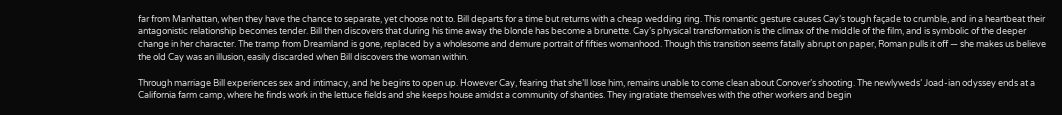far from Manhattan, when they have the chance to separate, yet choose not to. Bill departs for a time but returns with a cheap wedding ring. This romantic gesture causes Cay’s tough façade to crumble, and in a heartbeat their antagonistic relationship becomes tender. Bill then discovers that during his time away the blonde has become a brunette. Cay’s physical transformation is the climax of the middle of the film, and is symbolic of the deeper change in her character. The tramp from Dreamland is gone, replaced by a wholesome and demure portrait of fifties womanhood. Though this transition seems fatally abrupt on paper, Roman pulls it off — she makes us believe the old Cay was an illusion, easily discarded when Bill discovers the woman within.

Through marriage Bill experiences sex and intimacy, and he begins to open up. However Cay, fearing that she’ll lose him, remains unable to come clean about Conover’s shooting. The newlyweds’ Joad-ian odyssey ends at a California farm camp, where he finds work in the lettuce fields and she keeps house amidst a community of shanties. They ingratiate themselves with the other workers and begin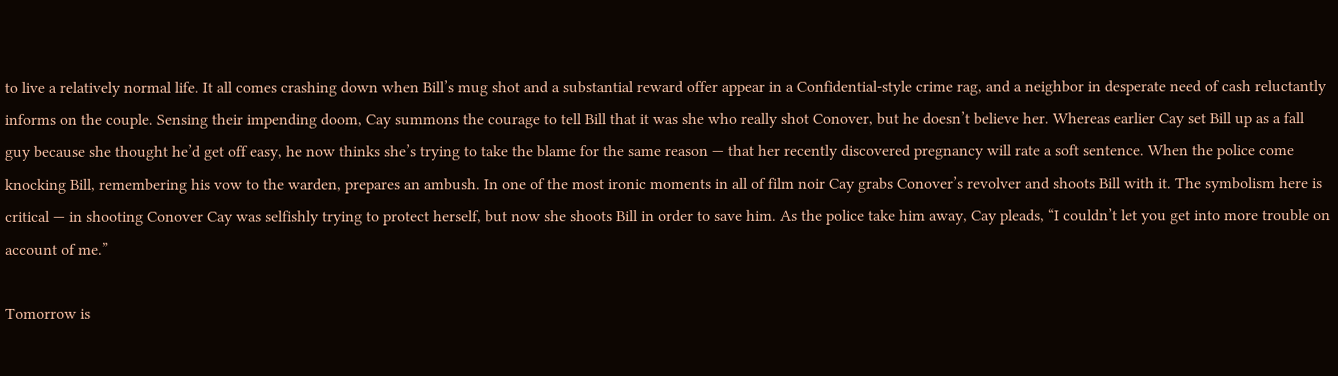to live a relatively normal life. It all comes crashing down when Bill’s mug shot and a substantial reward offer appear in a Confidential-style crime rag, and a neighbor in desperate need of cash reluctantly informs on the couple. Sensing their impending doom, Cay summons the courage to tell Bill that it was she who really shot Conover, but he doesn’t believe her. Whereas earlier Cay set Bill up as a fall guy because she thought he’d get off easy, he now thinks she’s trying to take the blame for the same reason — that her recently discovered pregnancy will rate a soft sentence. When the police come knocking Bill, remembering his vow to the warden, prepares an ambush. In one of the most ironic moments in all of film noir Cay grabs Conover’s revolver and shoots Bill with it. The symbolism here is critical — in shooting Conover Cay was selfishly trying to protect herself, but now she shoots Bill in order to save him. As the police take him away, Cay pleads, “I couldn’t let you get into more trouble on account of me.”

Tomorrow is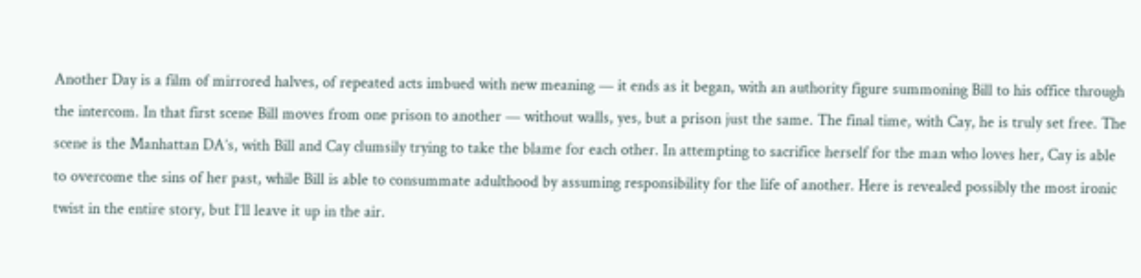Another Day is a film of mirrored halves, of repeated acts imbued with new meaning — it ends as it began, with an authority figure summoning Bill to his office through the intercom. In that first scene Bill moves from one prison to another — without walls, yes, but a prison just the same. The final time, with Cay, he is truly set free. The scene is the Manhattan DA’s, with Bill and Cay clumsily trying to take the blame for each other. In attempting to sacrifice herself for the man who loves her, Cay is able to overcome the sins of her past, while Bill is able to consummate adulthood by assuming responsibility for the life of another. Here is revealed possibly the most ironic twist in the entire story, but I’ll leave it up in the air.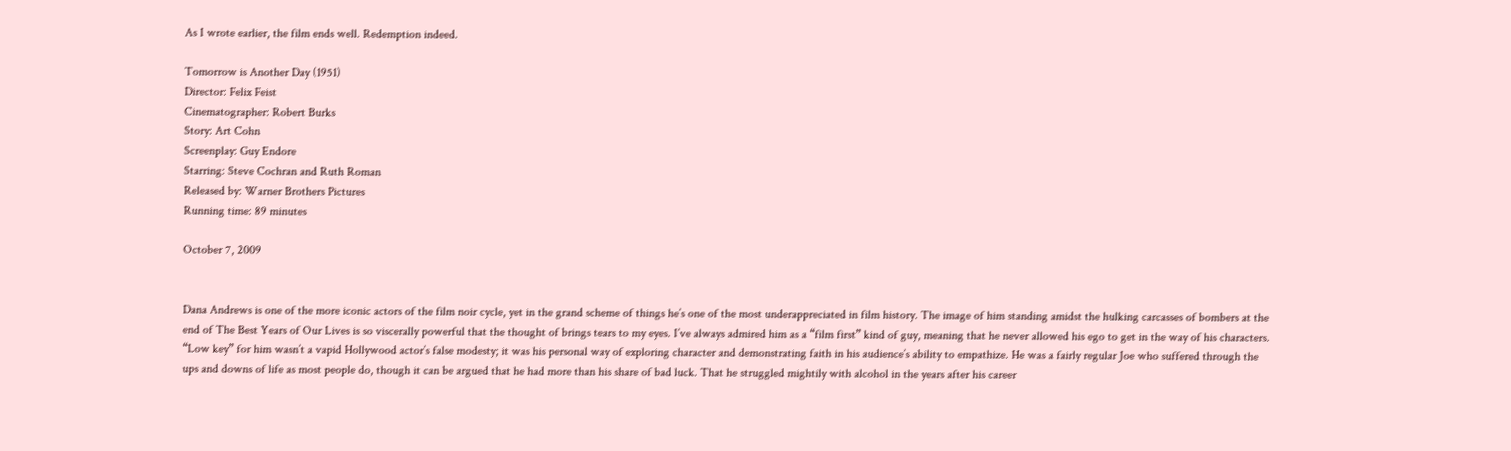As I wrote earlier, the film ends well. Redemption indeed.

Tomorrow is Another Day (1951)
Director: Felix Feist
Cinematographer: Robert Burks
Story: Art Cohn
Screenplay: Guy Endore
Starring: Steve Cochran and Ruth Roman
Released by: Warner Brothers Pictures
Running time: 89 minutes

October 7, 2009


Dana Andrews is one of the more iconic actors of the film noir cycle, yet in the grand scheme of things he’s one of the most underappreciated in film history. The image of him standing amidst the hulking carcasses of bombers at the end of The Best Years of Our Lives is so viscerally powerful that the thought of brings tears to my eyes. I’ve always admired him as a “film first” kind of guy, meaning that he never allowed his ego to get in the way of his characters. “Low key” for him wasn’t a vapid Hollywood actor’s false modesty; it was his personal way of exploring character and demonstrating faith in his audience’s ability to empathize. He was a fairly regular Joe who suffered through the ups and downs of life as most people do, though it can be argued that he had more than his share of bad luck. That he struggled mightily with alcohol in the years after his career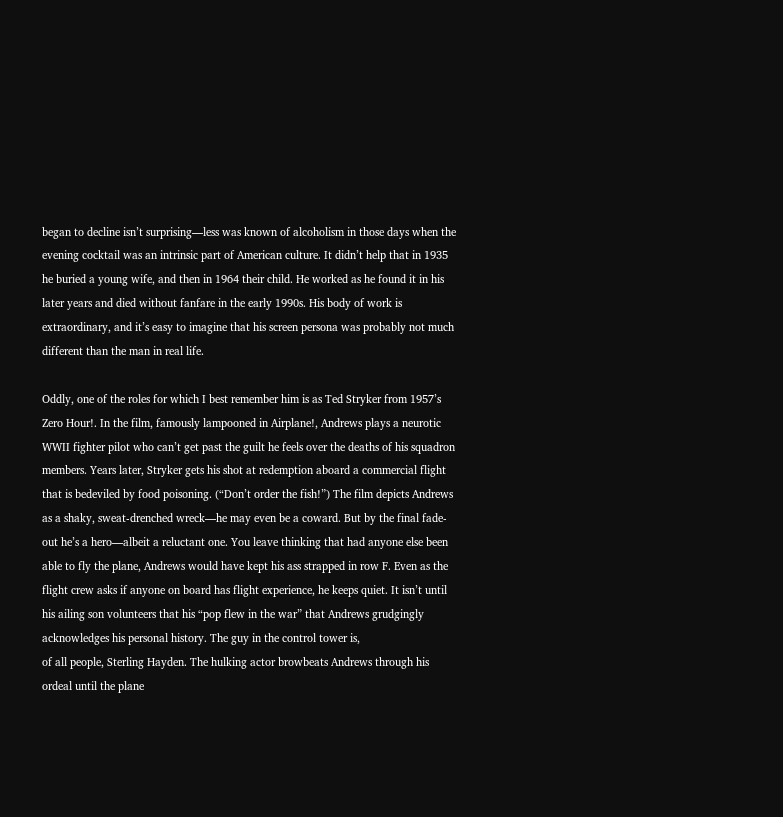began to decline isn’t surprising—less was known of alcoholism in those days when the evening cocktail was an intrinsic part of American culture. It didn’t help that in 1935 he buried a young wife, and then in 1964 their child. He worked as he found it in his later years and died without fanfare in the early 1990s. His body of work is extraordinary, and it’s easy to imagine that his screen persona was probably not much different than the man in real life.

Oddly, one of the roles for which I best remember him is as Ted Stryker from 1957’s
Zero Hour!. In the film, famously lampooned in Airplane!, Andrews plays a neurotic WWII fighter pilot who can’t get past the guilt he feels over the deaths of his squadron members. Years later, Stryker gets his shot at redemption aboard a commercial flight that is bedeviled by food poisoning. (“Don’t order the fish!”) The film depicts Andrews as a shaky, sweat-drenched wreck—he may even be a coward. But by the final fade-out he’s a hero—albeit a reluctant one. You leave thinking that had anyone else been able to fly the plane, Andrews would have kept his ass strapped in row F. Even as the flight crew asks if anyone on board has flight experience, he keeps quiet. It isn’t until his ailing son volunteers that his “pop flew in the war” that Andrews grudgingly acknowledges his personal history. The guy in the control tower is,
of all people, Sterling Hayden. The hulking actor browbeats Andrews through his ordeal until the plane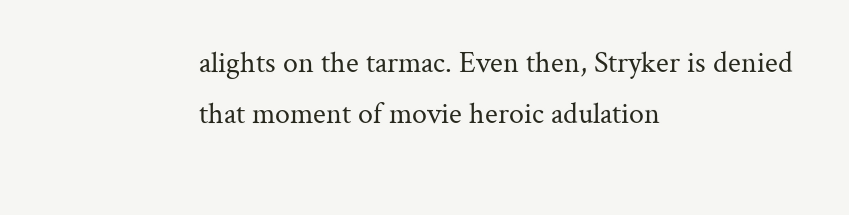alights on the tarmac. Even then, Stryker is denied that moment of movie heroic adulation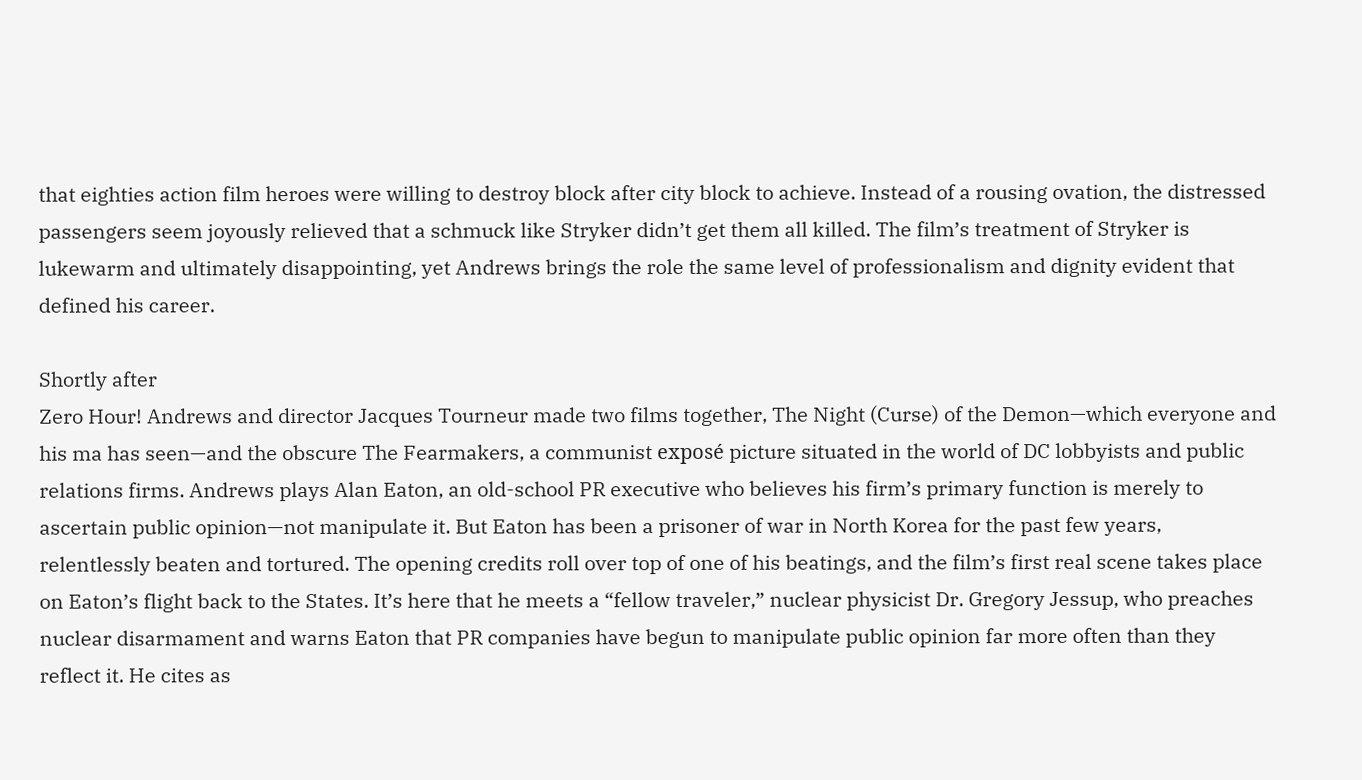that eighties action film heroes were willing to destroy block after city block to achieve. Instead of a rousing ovation, the distressed passengers seem joyously relieved that a schmuck like Stryker didn’t get them all killed. The film’s treatment of Stryker is lukewarm and ultimately disappointing, yet Andrews brings the role the same level of professionalism and dignity evident that defined his career.

Shortly after
Zero Hour! Andrews and director Jacques Tourneur made two films together, The Night (Curse) of the Demon—which everyone and his ma has seen—and the obscure The Fearmakers, a communist exposé picture situated in the world of DC lobbyists and public relations firms. Andrews plays Alan Eaton, an old-school PR executive who believes his firm’s primary function is merely to ascertain public opinion—not manipulate it. But Eaton has been a prisoner of war in North Korea for the past few years, relentlessly beaten and tortured. The opening credits roll over top of one of his beatings, and the film’s first real scene takes place on Eaton’s flight back to the States. It’s here that he meets a “fellow traveler,” nuclear physicist Dr. Gregory Jessup, who preaches nuclear disarmament and warns Eaton that PR companies have begun to manipulate public opinion far more often than they reflect it. He cites as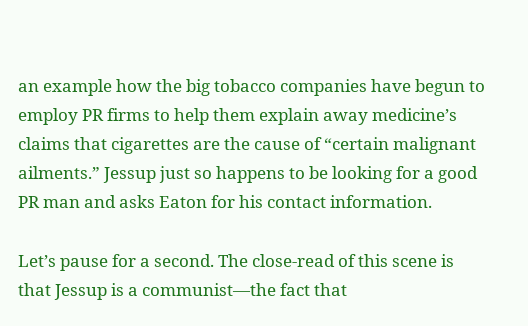an example how the big tobacco companies have begun to employ PR firms to help them explain away medicine’s claims that cigarettes are the cause of “certain malignant ailments.” Jessup just so happens to be looking for a good PR man and asks Eaton for his contact information.

Let’s pause for a second. The close-read of this scene is that Jessup is a communist—the fact that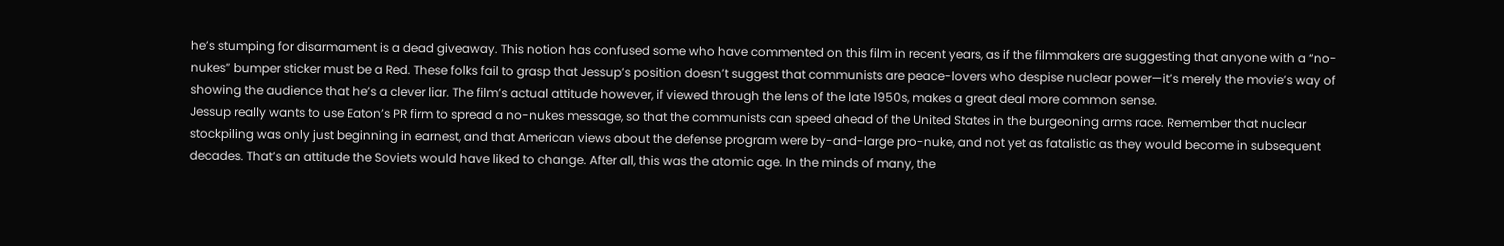he’s stumping for disarmament is a dead giveaway. This notion has confused some who have commented on this film in recent years, as if the filmmakers are suggesting that anyone with a “no-nukes” bumper sticker must be a Red. These folks fail to grasp that Jessup’s position doesn’t suggest that communists are peace-lovers who despise nuclear power—it’s merely the movie’s way of showing the audience that he’s a clever liar. The film’s actual attitude however, if viewed through the lens of the late 1950s, makes a great deal more common sense.
Jessup really wants to use Eaton’s PR firm to spread a no-nukes message, so that the communists can speed ahead of the United States in the burgeoning arms race. Remember that nuclear stockpiling was only just beginning in earnest, and that American views about the defense program were by-and-large pro-nuke, and not yet as fatalistic as they would become in subsequent decades. That’s an attitude the Soviets would have liked to change. After all, this was the atomic age. In the minds of many, the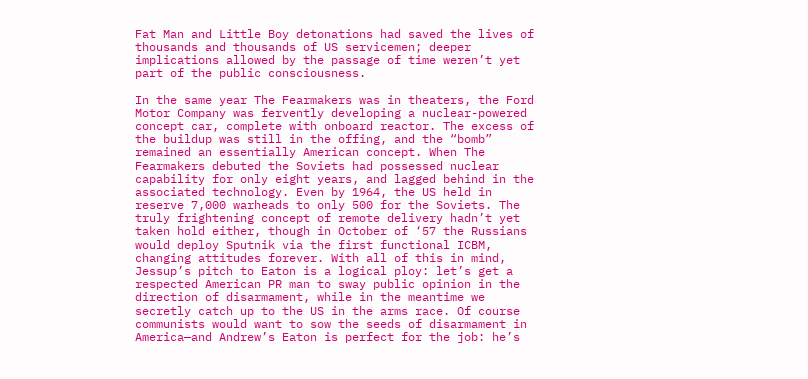Fat Man and Little Boy detonations had saved the lives of thousands and thousands of US servicemen; deeper implications allowed by the passage of time weren’t yet part of the public consciousness.

In the same year The Fearmakers was in theaters, the Ford Motor Company was fervently developing a nuclear-powered concept car, complete with onboard reactor. The excess of the buildup was still in the offing, and the “bomb” remained an essentially American concept. When The Fearmakers debuted the Soviets had possessed nuclear capability for only eight years, and lagged behind in the associated technology. Even by 1964, the US held in reserve 7,000 warheads to only 500 for the Soviets. The truly frightening concept of remote delivery hadn’t yet taken hold either, though in October of ‘57 the Russians would deploy Sputnik via the first functional ICBM, changing attitudes forever. With all of this in mind, Jessup’s pitch to Eaton is a logical ploy: let’s get a respected American PR man to sway public opinion in the direction of disarmament, while in the meantime we secretly catch up to the US in the arms race. Of course communists would want to sow the seeds of disarmament in America—and Andrew’s Eaton is perfect for the job: he’s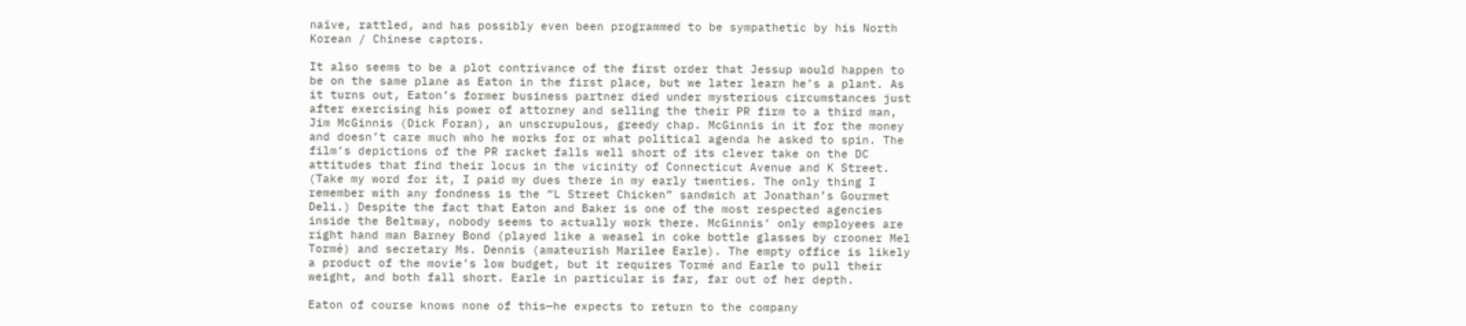naïve, rattled, and has possibly even been programmed to be sympathetic by his North Korean / Chinese captors.

It also seems to be a plot contrivance of the first order that Jessup would happen to be on the same plane as Eaton in the first place, but we later learn he’s a plant. As it turns out, Eaton’s former business partner died under mysterious circumstances just after exercising his power of attorney and selling the their PR firm to a third man, Jim McGinnis (Dick Foran), an unscrupulous, greedy chap. McGinnis in it for the money and doesn’t care much who he works for or what political agenda he asked to spin. The film’s depictions of the PR racket falls well short of its clever take on the DC attitudes that find their locus in the vicinity of Connecticut Avenue and K Street. (Take my word for it, I paid my dues there in my early twenties. The only thing I remember with any fondness is the “L Street Chicken” sandwich at Jonathan’s Gourmet Deli.) Despite the fact that Eaton and Baker is one of the most respected agencies inside the Beltway, nobody seems to actually work there. McGinnis’ only employees are right hand man Barney Bond (played like a weasel in coke bottle glasses by crooner Mel Tormé) and secretary Ms. Dennis (amateurish Marilee Earle). The empty office is likely a product of the movie’s low budget, but it requires Tormé and Earle to pull their weight, and both fall short. Earle in particular is far, far out of her depth.

Eaton of course knows none of this—he expects to return to the company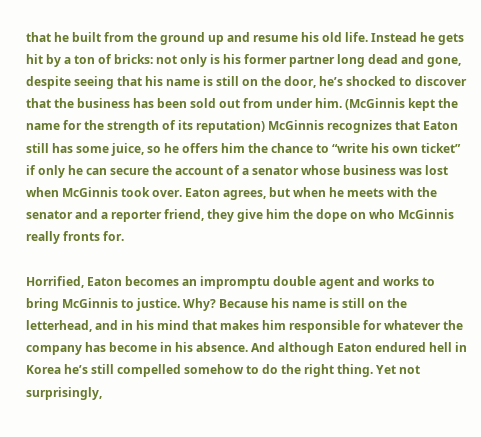that he built from the ground up and resume his old life. Instead he gets hit by a ton of bricks: not only is his former partner long dead and gone, despite seeing that his name is still on the door, he’s shocked to discover that the business has been sold out from under him. (McGinnis kept the name for the strength of its reputation) McGinnis recognizes that Eaton still has some juice, so he offers him the chance to “write his own ticket” if only he can secure the account of a senator whose business was lost when McGinnis took over. Eaton agrees, but when he meets with the senator and a reporter friend, they give him the dope on who McGinnis really fronts for.

Horrified, Eaton becomes an impromptu double agent and works to bring McGinnis to justice. Why? Because his name is still on the letterhead, and in his mind that makes him responsible for whatever the company has become in his absence. And although Eaton endured hell in Korea he’s still compelled somehow to do the right thing. Yet not surprisingly,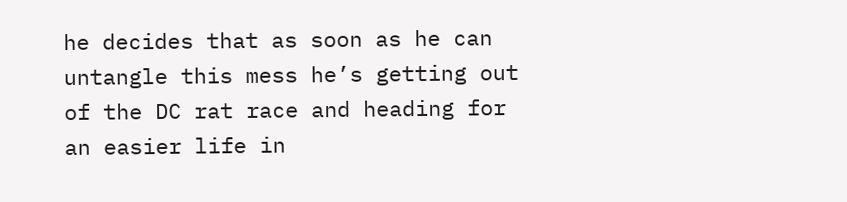he decides that as soon as he can untangle this mess he’s getting out of the DC rat race and heading for an easier life in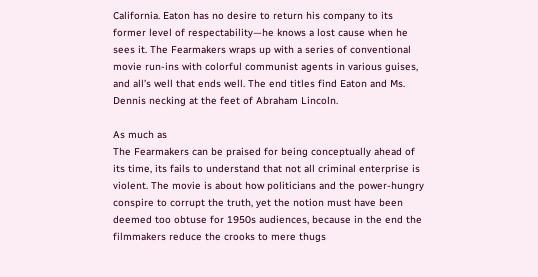California. Eaton has no desire to return his company to its former level of respectability—he knows a lost cause when he sees it. The Fearmakers wraps up with a series of conventional movie run-ins with colorful communist agents in various guises, and all’s well that ends well. The end titles find Eaton and Ms. Dennis necking at the feet of Abraham Lincoln.

As much as
The Fearmakers can be praised for being conceptually ahead of its time, its fails to understand that not all criminal enterprise is violent. The movie is about how politicians and the power-hungry conspire to corrupt the truth, yet the notion must have been deemed too obtuse for 1950s audiences, because in the end the filmmakers reduce the crooks to mere thugs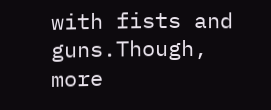with fists and guns.Though, more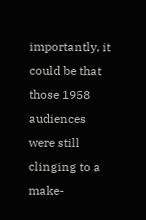importantly, it could be that those 1958 audiences were still clinging to a make-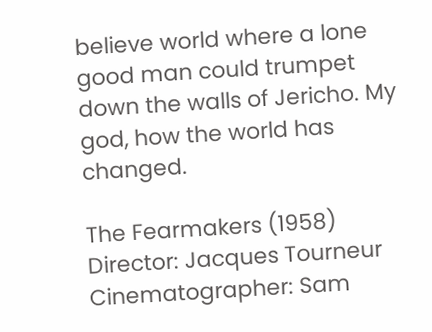believe world where a lone good man could trumpet down the walls of Jericho. My god, how the world has changed.

The Fearmakers (1958)
Director: Jacques Tourneur
Cinematographer: Sam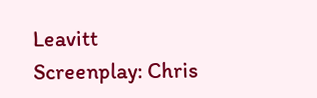Leavitt
Screenplay: Chris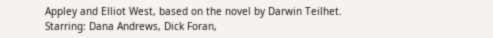Appley and Elliot West, based on the novel by Darwin Teilhet.
Starring: Dana Andrews, Dick Foran,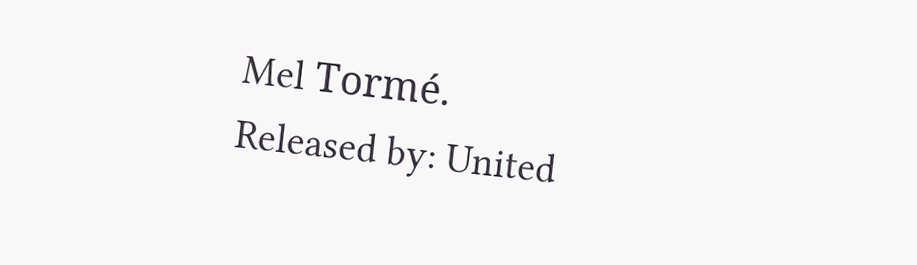Mel Tormé.
Released by: United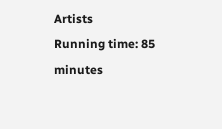Artists
Running time: 85 minutes